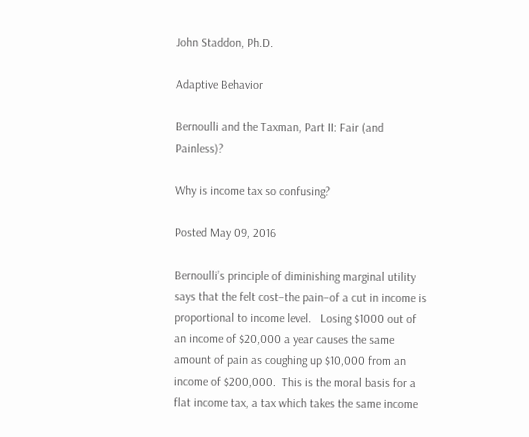John Staddon, Ph.D.

Adaptive Behavior

Bernoulli and the Taxman, Part II: Fair (and Painless)?

Why is income tax so confusing?

Posted May 09, 2016

Bernoulli’s principle of diminishing marginal utility says that the felt cost–the pain–of a cut in income is proportional to income level.   Losing $1000 out of an income of $20,000 a year causes the same amount of pain as coughing up $10,000 from an income of $200,000.  This is the moral basis for a flat income tax, a tax which takes the same income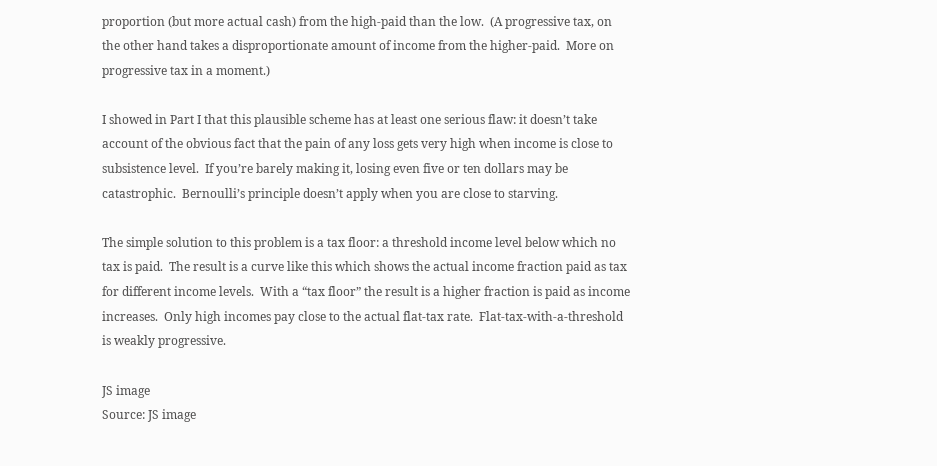proportion (but more actual cash) from the high-paid than the low.  (A progressive tax, on the other hand takes a disproportionate amount of income from the higher-paid.  More on progressive tax in a moment.)

I showed in Part I that this plausible scheme has at least one serious flaw: it doesn’t take account of the obvious fact that the pain of any loss gets very high when income is close to subsistence level.  If you’re barely making it, losing even five or ten dollars may be catastrophic.  Bernoulli’s principle doesn’t apply when you are close to starving.

The simple solution to this problem is a tax floor: a threshold income level below which no tax is paid.  The result is a curve like this which shows the actual income fraction paid as tax for different income levels.  With a “tax floor” the result is a higher fraction is paid as income increases.  Only high incomes pay close to the actual flat-tax rate.  Flat-tax-with-a-threshold is weakly progressive.

JS image
Source: JS image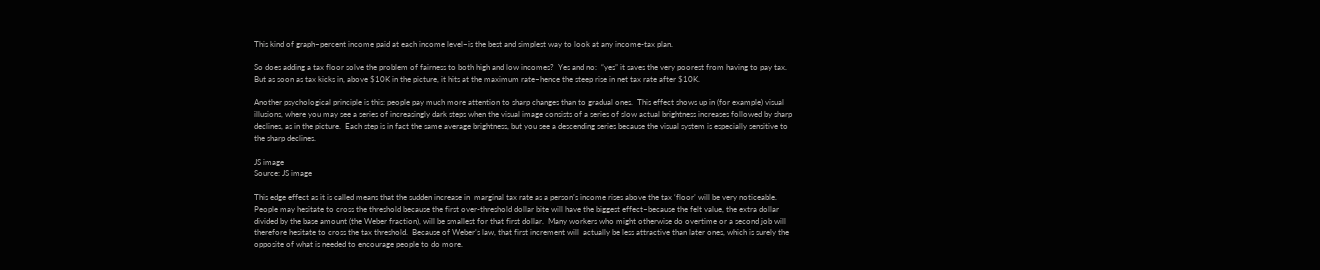This kind of graph–percent income paid at each income level–is the best and simplest way to look at any income-tax plan.

So does adding a tax floor solve the problem of fairness to both high and low incomes?  Yes and no:  “yes” it saves the very poorest from having to pay tax.  But as soon as tax kicks in, above $10K in the picture, it hits at the maximum rate–hence the steep rise in net tax rate after $10K.

Another psychological principle is this: people pay much more attention to sharp changes than to gradual ones.  This effect shows up in (for example) visual illusions, where you may see a series of increasingly dark steps when the visual image consists of a series of slow actual brightness increases followed by sharp declines, as in the picture.  Each step is in fact the same average brightness, but you see a descending series because the visual system is especially sensitive to the sharp declines.

JS image
Source: JS image

This edge effect as it is called means that the sudden increase in  marginal tax rate as a person’s income rises above the tax ‘floor’ will be very noticeable.  People may hesitate to cross the threshold because the first over-threshold dollar bite will have the biggest effect–because the felt value, the extra dollar divided by the base amount (the Weber fraction), will be smallest for that first dollar.  Many workers who might otherwise do overtime or a second job will therefore hesitate to cross the tax threshold.  Because of Weber’s law, that first increment will  actually be less attractive than later ones, which is surely the opposite of what is needed to encourage people to do more.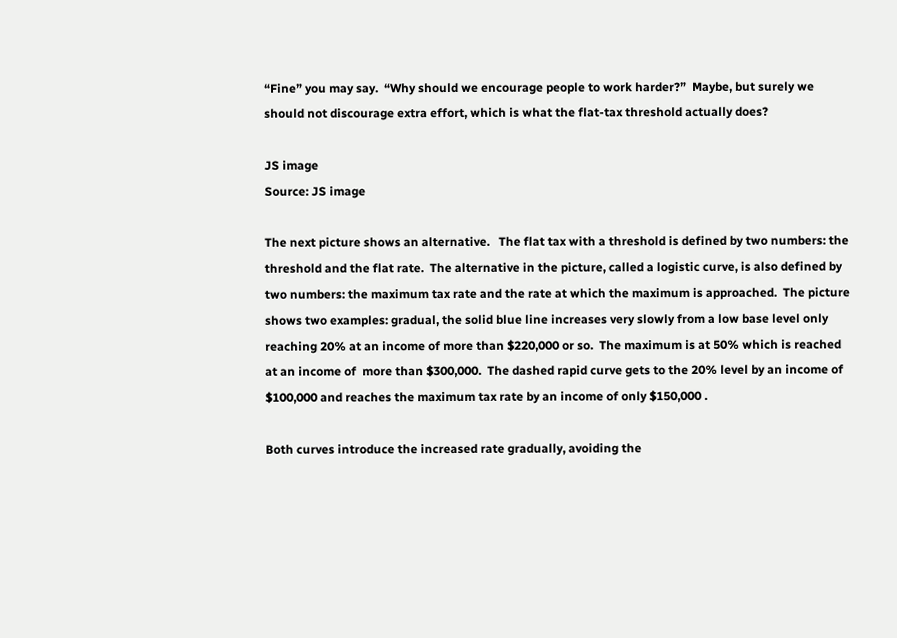“Fine” you may say.  “Why should we encourage people to work harder?”  Maybe, but surely we should not discourage extra effort, which is what the flat-tax threshold actually does?

JS image
Source: JS image

The next picture shows an alternative.   The flat tax with a threshold is defined by two numbers: the threshold and the flat rate.  The alternative in the picture, called a logistic curve, is also defined by two numbers: the maximum tax rate and the rate at which the maximum is approached.  The picture shows two examples: gradual, the solid blue line increases very slowly from a low base level only reaching 20% at an income of more than $220,000 or so.  The maximum is at 50% which is reached at an income of  more than $300,000.  The dashed rapid curve gets to the 20% level by an income of $100,000 and reaches the maximum tax rate by an income of only $150,000 .

Both curves introduce the increased rate gradually, avoiding the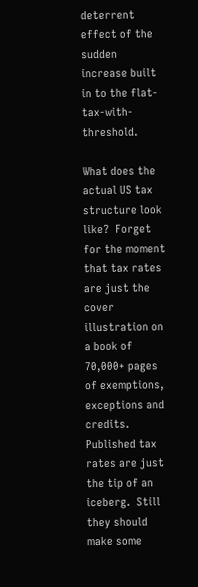deterrent effect of the sudden increase built in to the flat-tax-with-threshold.

What does the actual US tax structure look like?  Forget for the moment that tax rates are just the cover illustration on a book of 70,000+ pages of exemptions, exceptions and credits.  Published tax rates are just the tip of an iceberg.  Still they should make some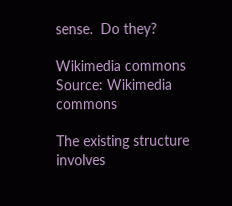sense.  Do they?

Wikimedia commons
Source: Wikimedia commons

The existing structure involves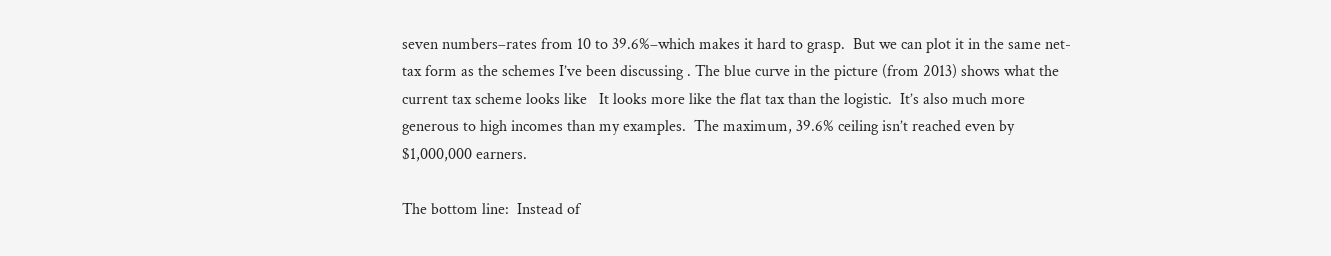seven numbers–rates from 10 to 39.6%–which makes it hard to grasp.  But we can plot it in the same net-tax form as the schemes I’ve been discussing . The blue curve in the picture (from 2013) shows what the current tax scheme looks like   It looks more like the flat tax than the logistic.  It’s also much more generous to high incomes than my examples.  The maximum, 39.6% ceiling isn’t reached even by $1,000,000 earners.

The bottom line:  Instead of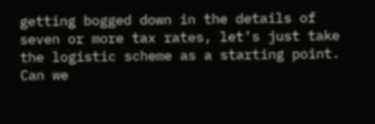getting bogged down in the details of seven or more tax rates, let’s just take the logistic scheme as a starting point.  Can we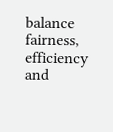balance fairness, efficiency and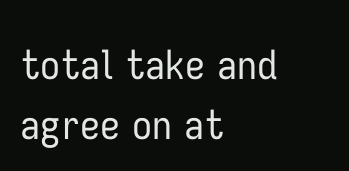total take and agree on at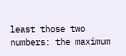least those two numbers: the maximum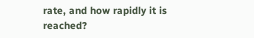rate, and how rapidly it is reached?